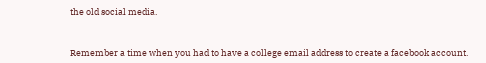the old social media.


Remember a time when you had to have a college email address to create a facebook account.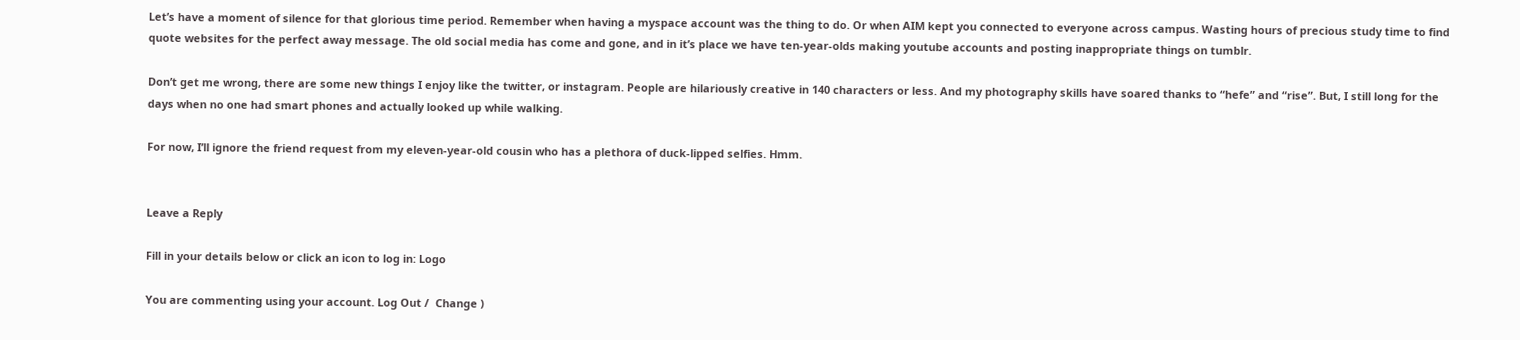Let’s have a moment of silence for that glorious time period. Remember when having a myspace account was the thing to do. Or when AIM kept you connected to everyone across campus. Wasting hours of precious study time to find quote websites for the perfect away message. The old social media has come and gone, and in it’s place we have ten-year-olds making youtube accounts and posting inappropriate things on tumblr.

Don’t get me wrong, there are some new things I enjoy like the twitter, or instagram. People are hilariously creative in 140 characters or less. And my photography skills have soared thanks to “hefe” and “rise”. But, I still long for the days when no one had smart phones and actually looked up while walking.

For now, I’ll ignore the friend request from my eleven-year-old cousin who has a plethora of duck-lipped selfies. Hmm.


Leave a Reply

Fill in your details below or click an icon to log in: Logo

You are commenting using your account. Log Out /  Change )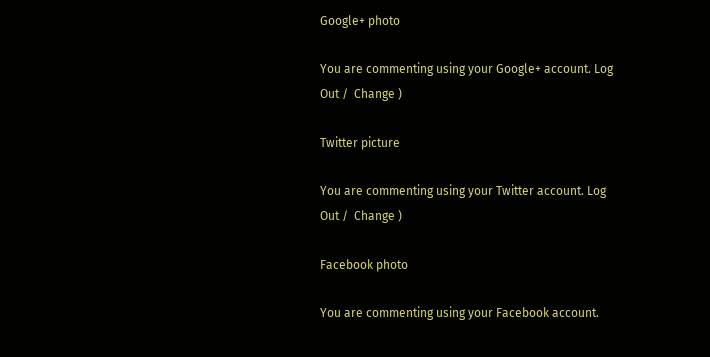Google+ photo

You are commenting using your Google+ account. Log Out /  Change )

Twitter picture

You are commenting using your Twitter account. Log Out /  Change )

Facebook photo

You are commenting using your Facebook account.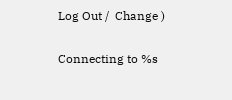Log Out /  Change )


Connecting to %s